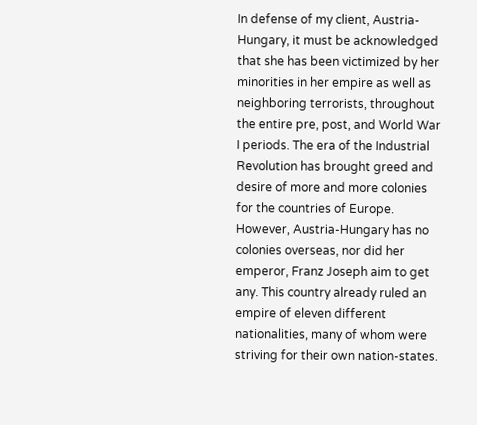In defense of my client, Austria-Hungary, it must be acknowledged that she has been victimized by her minorities in her empire as well as neighboring terrorists, throughout the entire pre, post, and World War I periods. The era of the Industrial Revolution has brought greed and desire of more and more colonies for the countries of Europe. However, Austria-Hungary has no colonies overseas, nor did her emperor, Franz Joseph aim to get any. This country already ruled an empire of eleven different nationalities, many of whom were striving for their own nation-states.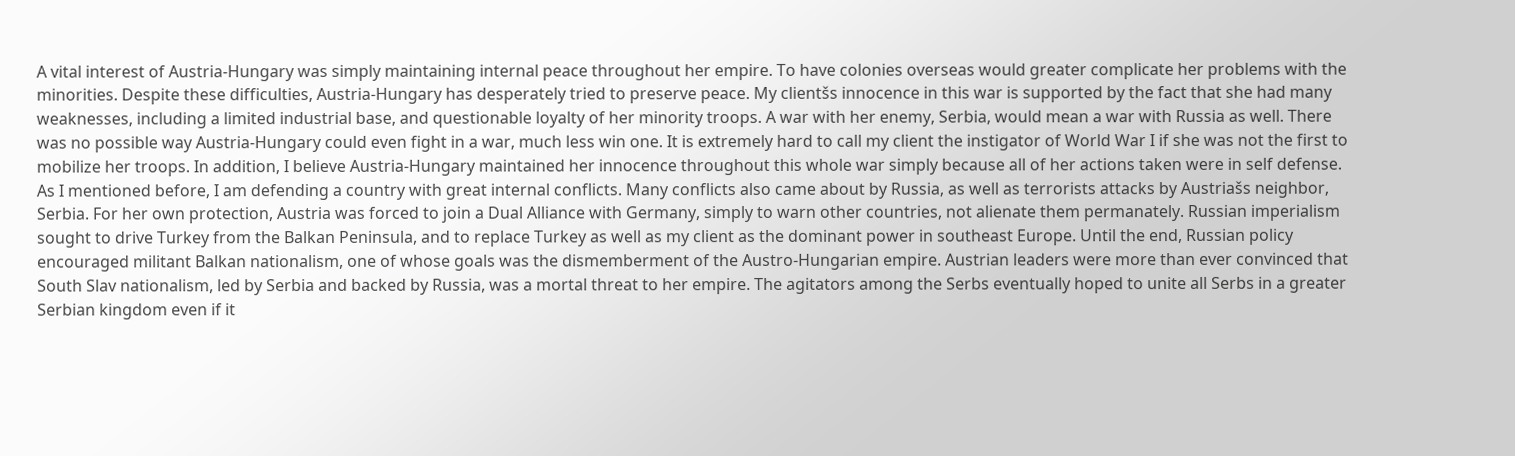A vital interest of Austria-Hungary was simply maintaining internal peace throughout her empire. To have colonies overseas would greater complicate her problems with the minorities. Despite these difficulties, Austria-Hungary has desperately tried to preserve peace. My clientšs innocence in this war is supported by the fact that she had many weaknesses, including a limited industrial base, and questionable loyalty of her minority troops. A war with her enemy, Serbia, would mean a war with Russia as well. There was no possible way Austria-Hungary could even fight in a war, much less win one. It is extremely hard to call my client the instigator of World War I if she was not the first to mobilize her troops. In addition, I believe Austria-Hungary maintained her innocence throughout this whole war simply because all of her actions taken were in self defense.
As I mentioned before, I am defending a country with great internal conflicts. Many conflicts also came about by Russia, as well as terrorists attacks by Austriašs neighbor, Serbia. For her own protection, Austria was forced to join a Dual Alliance with Germany, simply to warn other countries, not alienate them permanately. Russian imperialism sought to drive Turkey from the Balkan Peninsula, and to replace Turkey as well as my client as the dominant power in southeast Europe. Until the end, Russian policy encouraged militant Balkan nationalism, one of whose goals was the dismemberment of the Austro-Hungarian empire. Austrian leaders were more than ever convinced that South Slav nationalism, led by Serbia and backed by Russia, was a mortal threat to her empire. The agitators among the Serbs eventually hoped to unite all Serbs in a greater Serbian kingdom even if it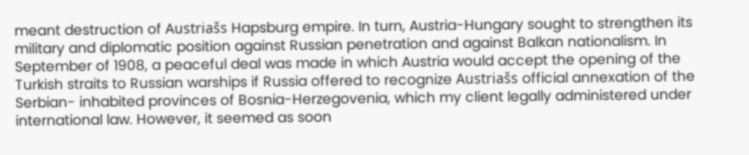meant destruction of Austriašs Hapsburg empire. In turn, Austria-Hungary sought to strengthen its military and diplomatic position against Russian penetration and against Balkan nationalism. In September of 1908, a peaceful deal was made in which Austria would accept the opening of the Turkish straits to Russian warships if Russia offered to recognize Austriašs official annexation of the Serbian- inhabited provinces of Bosnia-Herzegovenia, which my client legally administered under international law. However, it seemed as soon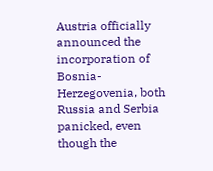Austria officially announced the incorporation of Bosnia-Herzegovenia, both Russia and Serbia panicked, even though the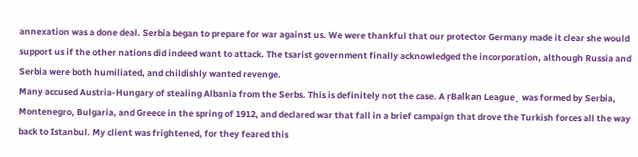annexation was a done deal. Serbia began to prepare for war against us. We were thankful that our protector Germany made it clear she would support us if the other nations did indeed want to attack. The tsarist government finally acknowledged the incorporation, although Russia and Serbia were both humiliated, and childishly wanted revenge.
Many accused Austria-Hungary of stealing Albania from the Serbs. This is definitely not the case. A ŗBalkan League˛ was formed by Serbia, Montenegro, Bulgaria, and Greece in the spring of 1912, and declared war that fall in a brief campaign that drove the Turkish forces all the way back to Istanbul. My client was frightened, for they feared this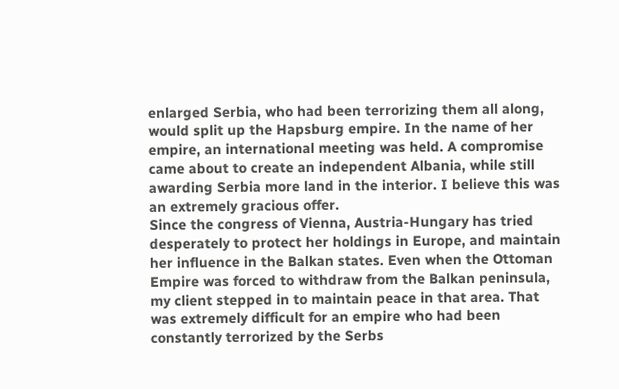enlarged Serbia, who had been terrorizing them all along, would split up the Hapsburg empire. In the name of her empire, an international meeting was held. A compromise came about to create an independent Albania, while still awarding Serbia more land in the interior. I believe this was an extremely gracious offer.
Since the congress of Vienna, Austria-Hungary has tried desperately to protect her holdings in Europe, and maintain her influence in the Balkan states. Even when the Ottoman Empire was forced to withdraw from the Balkan peninsula, my client stepped in to maintain peace in that area. That was extremely difficult for an empire who had been constantly terrorized by the Serbs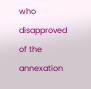who disapproved of the annexation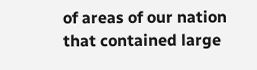of areas of our nation that contained large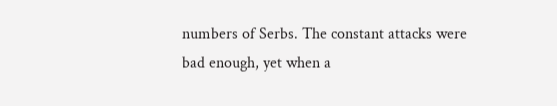numbers of Serbs. The constant attacks were bad enough, yet when a